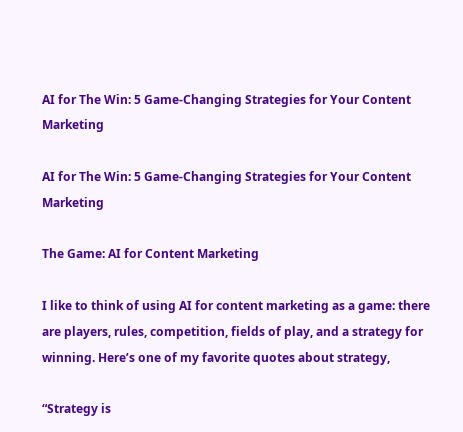AI for The Win: 5 Game-Changing Strategies for Your Content Marketing

AI for The Win: 5 Game-Changing Strategies for Your Content Marketing

The Game: AI for Content Marketing

I like to think of using AI for content marketing as a game: there are players, rules, competition, fields of play, and a strategy for winning. Here’s one of my favorite quotes about strategy,

“Strategy is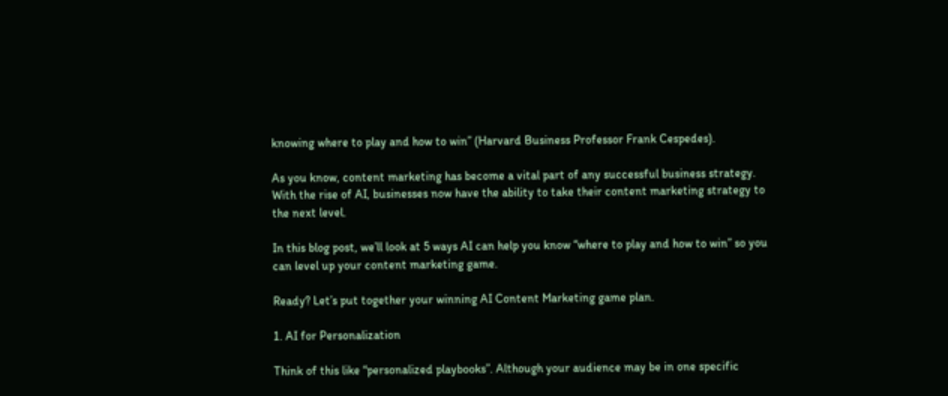knowing where to play and how to win” (Harvard Business Professor Frank Cespedes).

As you know, content marketing has become a vital part of any successful business strategy. With the rise of AI, businesses now have the ability to take their content marketing strategy to the next level.

In this blog post, we’ll look at 5 ways AI can help you know “where to play and how to win” so you can level up your content marketing game.

Ready? Let’s put together your winning AI Content Marketing game plan.

1. AI for Personalization

Think of this like “personalized playbooks”. Although your audience may be in one specific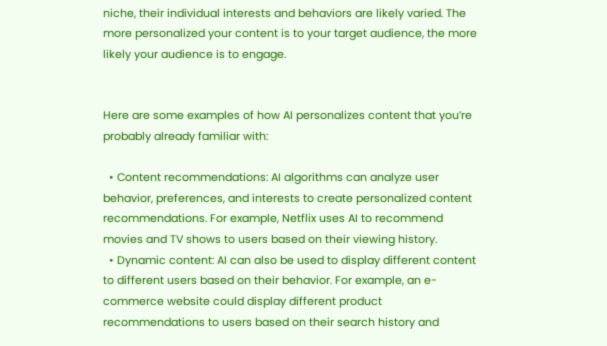niche, their individual interests and behaviors are likely varied. The more personalized your content is to your target audience, the more likely your audience is to engage.


Here are some examples of how AI personalizes content that you’re probably already familiar with:

  • Content recommendations: AI algorithms can analyze user behavior, preferences, and interests to create personalized content recommendations. For example, Netflix uses AI to recommend movies and TV shows to users based on their viewing history.
  • Dynamic content: AI can also be used to display different content to different users based on their behavior. For example, an e-commerce website could display different product recommendations to users based on their search history and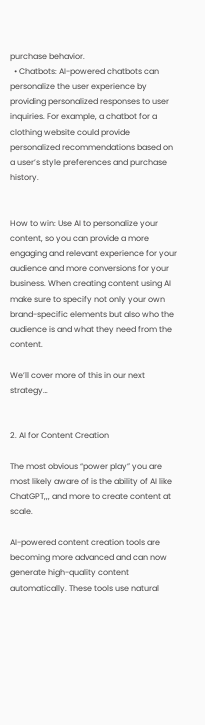purchase behavior.
  • Chatbots: AI-powered chatbots can personalize the user experience by providing personalized responses to user inquiries. For example, a chatbot for a clothing website could provide personalized recommendations based on a user’s style preferences and purchase history.


How to win: Use AI to personalize your content, so you can provide a more engaging and relevant experience for your audience and more conversions for your business. When creating content using AI make sure to specify not only your own brand-specific elements but also who the audience is and what they need from the content.

We’ll cover more of this in our next strategy…


2. AI for Content Creation

The most obvious “power play” you are most likely aware of is the ability of AI like ChatGPT,,, and more to create content at scale.

AI-powered content creation tools are becoming more advanced and can now generate high-quality content automatically. These tools use natural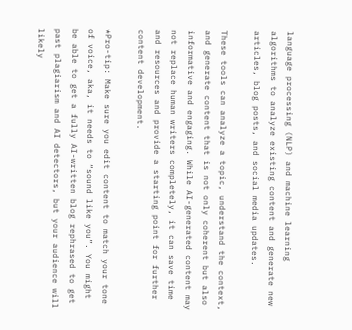language processing (NLP) and machine learning algorithms to analyze existing content and generate new articles, blog posts, and social media updates.

These tools can analyze a topic, understand the context, and generate content that is not only coherent but also informative and engaging. While AI-generated content may not replace human writers completely, it can save time and resources and provide a starting point for further content development.

*Pro-tip: Make sure you edit content to match your tone of voice, aka, it needs to “sound like you”. You might be able to get a fully AI-written blog rephrased to get past plagiarism and AI detectors, but your audience will likely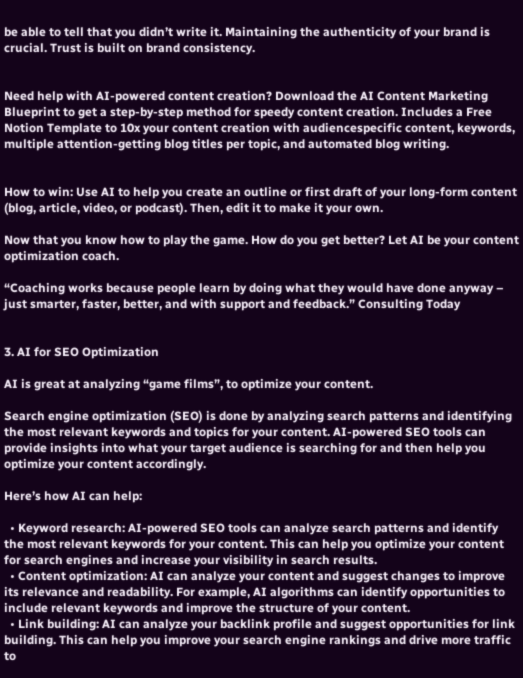be able to tell that you didn’t write it. Maintaining the authenticity of your brand is crucial. Trust is built on brand consistency.


Need help with AI-powered content creation? Download the AI Content Marketing Blueprint to get a step-by-step method for speedy content creation. Includes a Free Notion Template to 10x your content creation with audiencespecific content, keywords, multiple attention-getting blog titles per topic, and automated blog writing.


How to win: Use AI to help you create an outline or first draft of your long-form content (blog, article, video, or podcast). Then, edit it to make it your own.

Now that you know how to play the game. How do you get better? Let AI be your content optimization coach.

“Coaching works because people learn by doing what they would have done anyway – just smarter, faster, better, and with support and feedback.” Consulting Today


3. AI for SEO Optimization

AI is great at analyzing “game films”, to optimize your content.

Search engine optimization (SEO) is done by analyzing search patterns and identifying the most relevant keywords and topics for your content. AI-powered SEO tools can provide insights into what your target audience is searching for and then help you optimize your content accordingly.

Here’s how AI can help:

  • Keyword research: AI-powered SEO tools can analyze search patterns and identify the most relevant keywords for your content. This can help you optimize your content for search engines and increase your visibility in search results.
  • Content optimization: AI can analyze your content and suggest changes to improve its relevance and readability. For example, AI algorithms can identify opportunities to include relevant keywords and improve the structure of your content.
  • Link building: AI can analyze your backlink profile and suggest opportunities for link building. This can help you improve your search engine rankings and drive more traffic to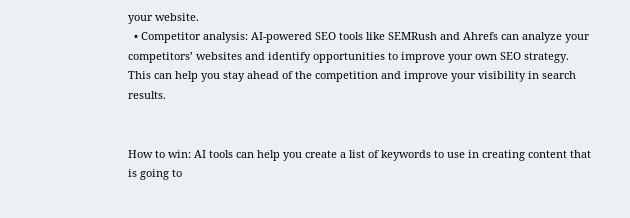your website.
  • Competitor analysis: AI-powered SEO tools like SEMRush and Ahrefs can analyze your competitors’ websites and identify opportunities to improve your own SEO strategy. This can help you stay ahead of the competition and improve your visibility in search results.


How to win: AI tools can help you create a list of keywords to use in creating content that is going to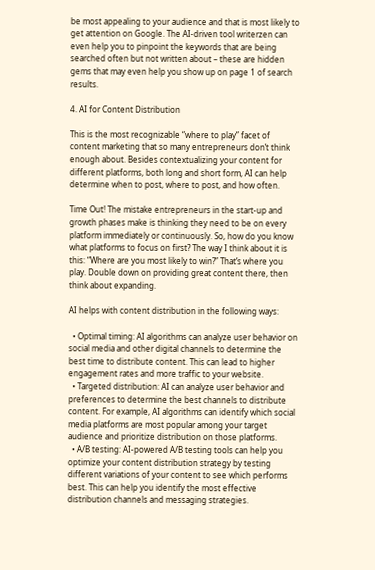be most appealing to your audience and that is most likely to get attention on Google. The AI-driven tool writerzen can even help you to pinpoint the keywords that are being searched often but not written about – these are hidden gems that may even help you show up on page 1 of search results.

4. AI for Content Distribution

This is the most recognizable “where to play” facet of content marketing that so many entrepreneurs don’t think enough about. Besides contextualizing your content for different platforms, both long and short form, AI can help determine when to post, where to post, and how often.

Time Out! The mistake entrepreneurs in the start-up and growth phases make is thinking they need to be on every platform immediately or continuously. So, how do you know what platforms to focus on first? The way I think about it is this: “Where are you most likely to win?” That’s where you play. Double down on providing great content there, then think about expanding.

AI helps with content distribution in the following ways:

  • Optimal timing: AI algorithms can analyze user behavior on social media and other digital channels to determine the best time to distribute content. This can lead to higher engagement rates and more traffic to your website.
  • Targeted distribution: AI can analyze user behavior and preferences to determine the best channels to distribute content. For example, AI algorithms can identify which social media platforms are most popular among your target audience and prioritize distribution on those platforms.
  • A/B testing: AI-powered A/B testing tools can help you optimize your content distribution strategy by testing different variations of your content to see which performs best. This can help you identify the most effective distribution channels and messaging strategies.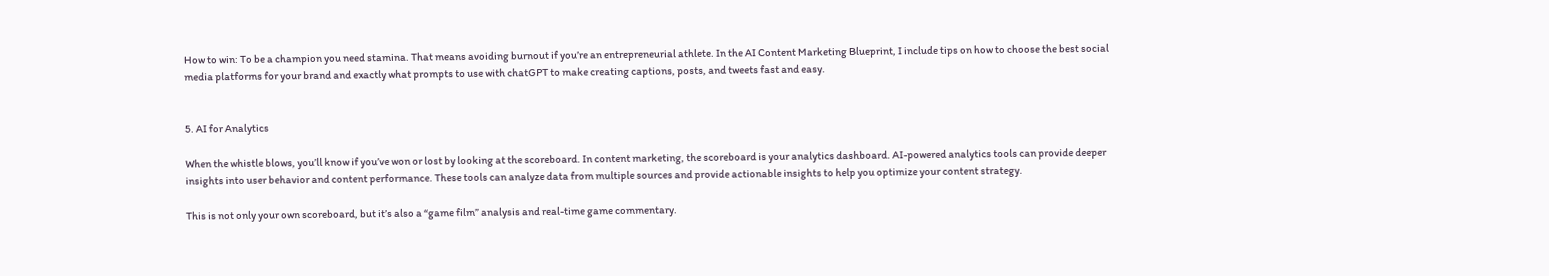How to win: To be a champion you need stamina. That means avoiding burnout if you’re an entrepreneurial athlete. In the AI Content Marketing Blueprint, I include tips on how to choose the best social media platforms for your brand and exactly what prompts to use with chatGPT to make creating captions, posts, and tweets fast and easy.


5. AI for Analytics

When the whistle blows, you’ll know if you’ve won or lost by looking at the scoreboard. In content marketing, the scoreboard is your analytics dashboard. AI-powered analytics tools can provide deeper insights into user behavior and content performance. These tools can analyze data from multiple sources and provide actionable insights to help you optimize your content strategy.

This is not only your own scoreboard, but it’s also a “game film” analysis and real-time game commentary.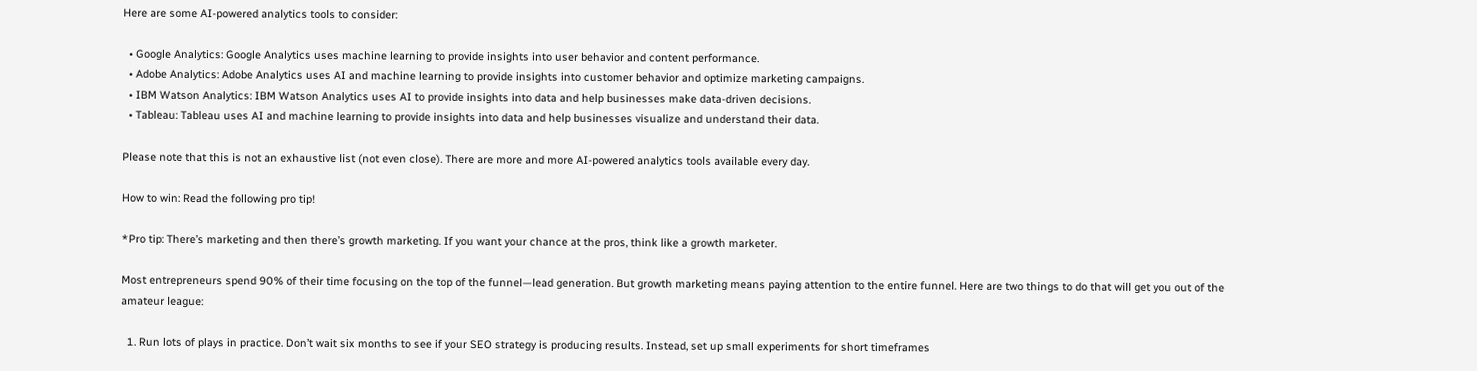Here are some AI-powered analytics tools to consider:

  • Google Analytics: Google Analytics uses machine learning to provide insights into user behavior and content performance.
  • Adobe Analytics: Adobe Analytics uses AI and machine learning to provide insights into customer behavior and optimize marketing campaigns.
  • IBM Watson Analytics: IBM Watson Analytics uses AI to provide insights into data and help businesses make data-driven decisions.
  • Tableau: Tableau uses AI and machine learning to provide insights into data and help businesses visualize and understand their data.

Please note that this is not an exhaustive list (not even close). There are more and more AI-powered analytics tools available every day.

How to win: Read the following pro tip!

*Pro tip: There’s marketing and then there’s growth marketing. If you want your chance at the pros, think like a growth marketer.

Most entrepreneurs spend 90% of their time focusing on the top of the funnel—lead generation. But growth marketing means paying attention to the entire funnel. Here are two things to do that will get you out of the amateur league:

  1. Run lots of plays in practice. Don’t wait six months to see if your SEO strategy is producing results. Instead, set up small experiments for short timeframes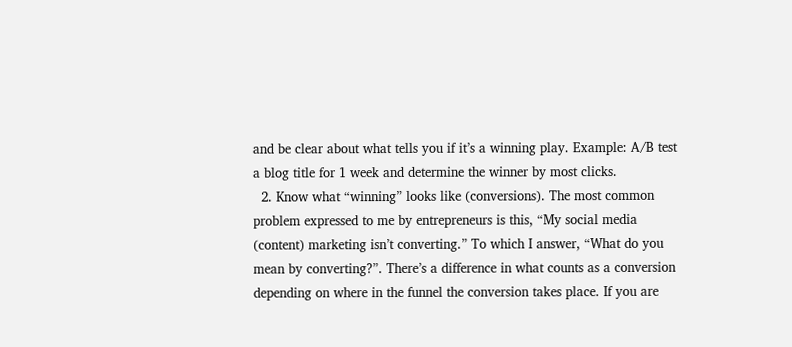and be clear about what tells you if it’s a winning play. Example: A/B test a blog title for 1 week and determine the winner by most clicks.
  2. Know what “winning” looks like (conversions). The most common problem expressed to me by entrepreneurs is this, “My social media (content) marketing isn’t converting.” To which I answer, “What do you mean by converting?”. There’s a difference in what counts as a conversion depending on where in the funnel the conversion takes place. If you are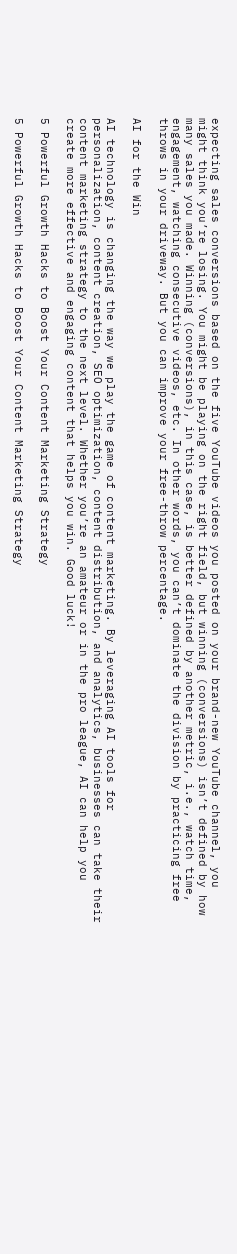expecting sales conversions based on the five YouTube videos you posted on your brand-new YouTube channel, you might think you’re losing. You might be playing on the right field, but winning (conversions) isn’t defined by how many sales you made. Winning (conversions), in this case, is better defined by another metric, i.e., watch time, engagement, watching consecutive videos, etc. In other words, you can’t dominate the division by practicing free throws in your driveway. But you can improve your free-throw percentage.

AI for the Win

AI technology is changing the way we play the game of content marketing. By leveraging AI tools for personalization, content creation, SEO optimization, content distribution, and analytics, businesses can take their content marketing strategy to the next level. Whether you’re an amateur or in the pro league, AI can help you create more effective and engaging content that helps you win. Good luck!

5 Powerful Growth Hacks to Boost Your Content Marketing Strategy

5 Powerful Growth Hacks to Boost Your Content Marketing Strategy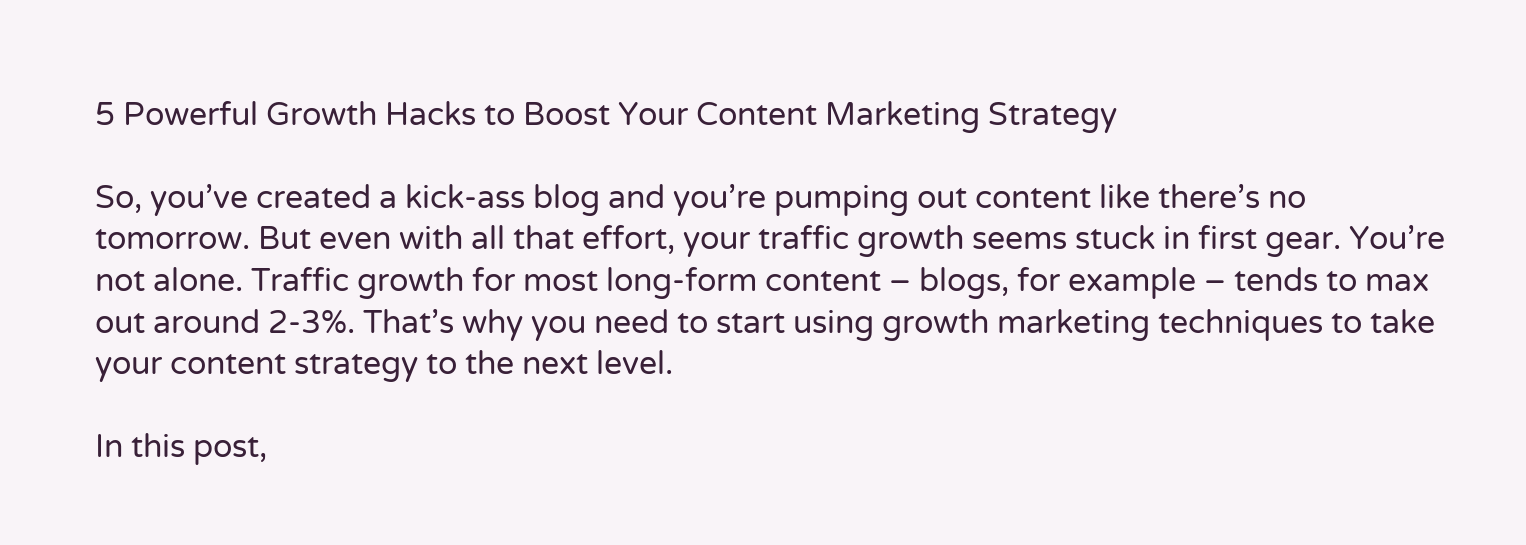5 Powerful Growth Hacks to Boost Your Content Marketing Strategy

So, you’ve created a kick-ass blog and you’re pumping out content like there’s no tomorrow. But even with all that effort, your traffic growth seems stuck in first gear. You’re not alone. Traffic growth for most long-form content – blogs, for example – tends to max out around 2-3%. That’s why you need to start using growth marketing techniques to take your content strategy to the next level.

In this post,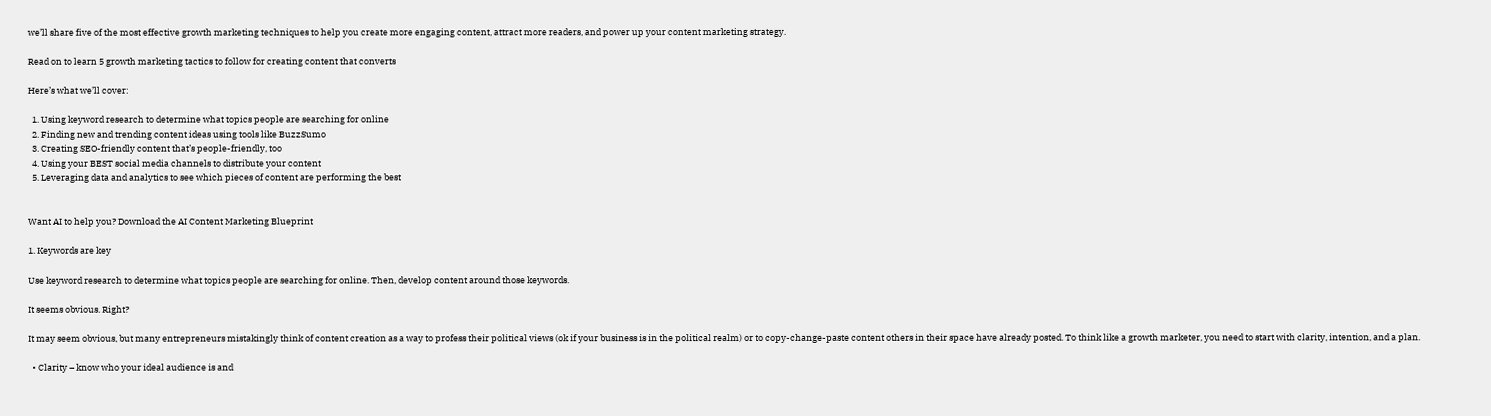we’ll share five of the most effective growth marketing techniques to help you create more engaging content, attract more readers, and power up your content marketing strategy.

Read on to learn 5 growth marketing tactics to follow for creating content that converts

Here’s what we’ll cover:

  1. Using keyword research to determine what topics people are searching for online
  2. Finding new and trending content ideas using tools like BuzzSumo
  3. Creating SEO-friendly content that’s people-friendly, too
  4. Using your BEST social media channels to distribute your content
  5. Leveraging data and analytics to see which pieces of content are performing the best


Want AI to help you? Download the AI Content Marketing Blueprint

1. Keywords are key

Use keyword research to determine what topics people are searching for online. Then, develop content around those keywords.

It seems obvious. Right?

It may seem obvious, but many entrepreneurs mistakingly think of content creation as a way to profess their political views (ok if your business is in the political realm) or to copy-change-paste content others in their space have already posted. To think like a growth marketer, you need to start with clarity, intention, and a plan.

  • Clarity – know who your ideal audience is and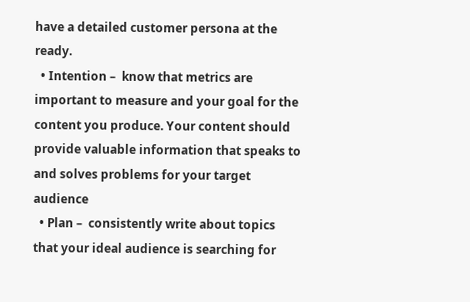have a detailed customer persona at the ready.
  • Intention –  know that metrics are important to measure and your goal for the content you produce. Your content should provide valuable information that speaks to and solves problems for your target audience
  • Plan –  consistently write about topics that your ideal audience is searching for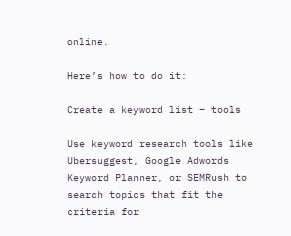online.

Here’s how to do it:

Create a keyword list – tools

Use keyword research tools like Ubersuggest, Google Adwords Keyword Planner, or SEMRush to search topics that fit the criteria for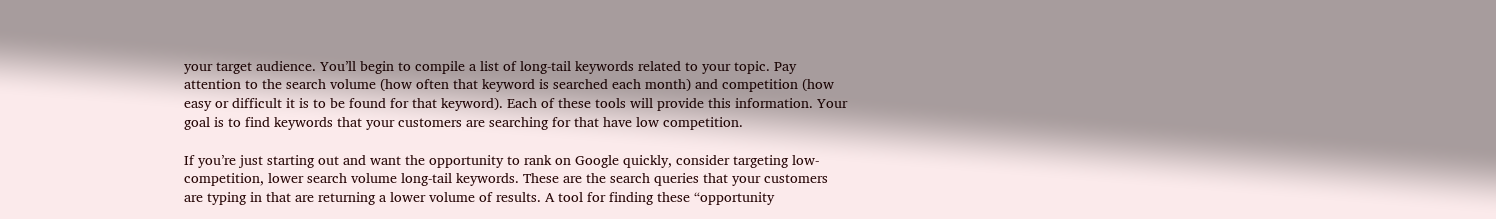your target audience. You’ll begin to compile a list of long-tail keywords related to your topic. Pay attention to the search volume (how often that keyword is searched each month) and competition (how easy or difficult it is to be found for that keyword). Each of these tools will provide this information. Your goal is to find keywords that your customers are searching for that have low competition.

If you’re just starting out and want the opportunity to rank on Google quickly, consider targeting low-competition, lower search volume long-tail keywords. These are the search queries that your customers are typing in that are returning a lower volume of results. A tool for finding these “opportunity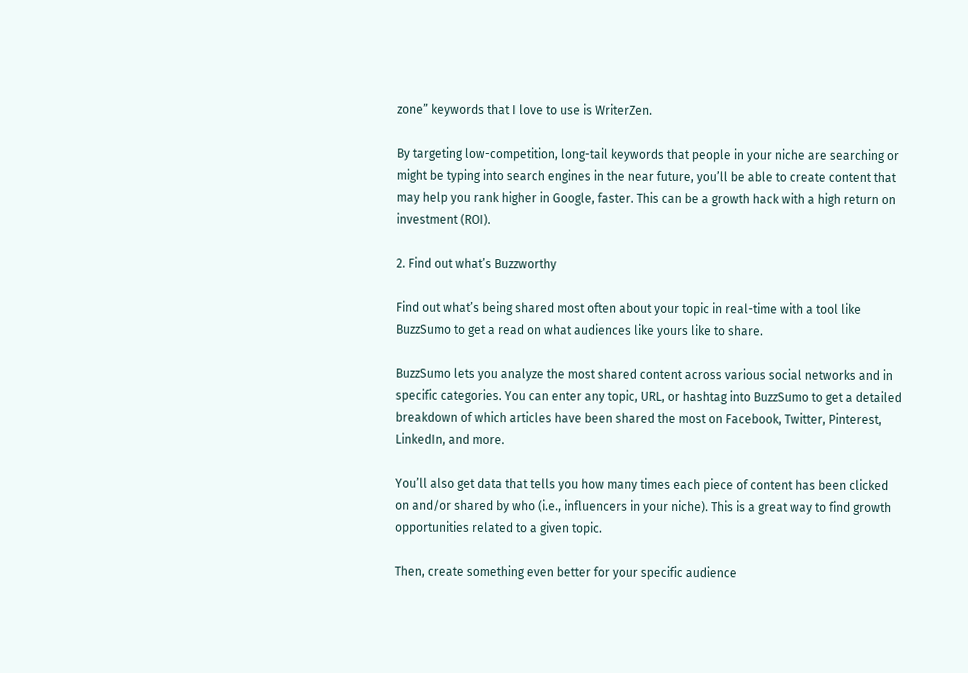zone” keywords that I love to use is WriterZen.

By targeting low-competition, long-tail keywords that people in your niche are searching or might be typing into search engines in the near future, you’ll be able to create content that may help you rank higher in Google, faster. This can be a growth hack with a high return on investment (ROI).

2. Find out what’s Buzzworthy

Find out what’s being shared most often about your topic in real-time with a tool like BuzzSumo to get a read on what audiences like yours like to share.

BuzzSumo lets you analyze the most shared content across various social networks and in specific categories. You can enter any topic, URL, or hashtag into BuzzSumo to get a detailed breakdown of which articles have been shared the most on Facebook, Twitter, Pinterest, LinkedIn, and more.

You’ll also get data that tells you how many times each piece of content has been clicked on and/or shared by who (i.e., influencers in your niche). This is a great way to find growth opportunities related to a given topic.

Then, create something even better for your specific audience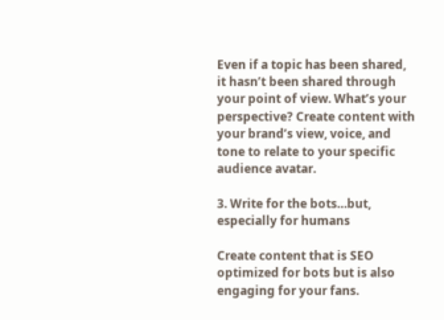Even if a topic has been shared, it hasn’t been shared through your point of view. What’s your perspective? Create content with your brand’s view, voice, and tone to relate to your specific audience avatar.

3. Write for the bots…but, especially for humans

Create content that is SEO optimized for bots but is also engaging for your fans.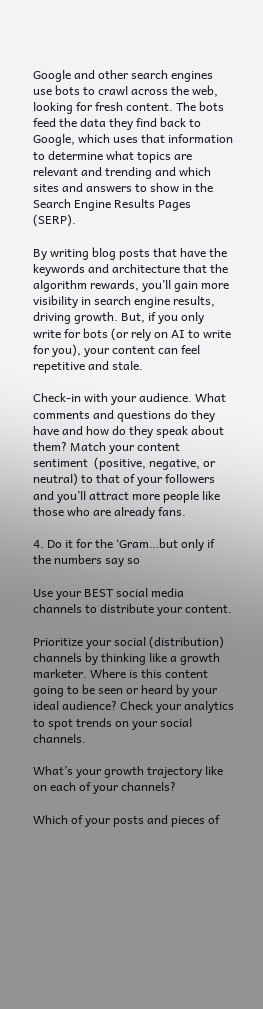Google and other search engines use bots to crawl across the web, looking for fresh content. The bots feed the data they find back to Google, which uses that information to determine what topics are relevant and trending and which sites and answers to show in the Search Engine Results Pages (SERP).

By writing blog posts that have the keywords and architecture that the algorithm rewards, you’ll gain more visibility in search engine results, driving growth. But, if you only write for bots (or rely on AI to write for you), your content can feel repetitive and stale.

Check-in with your audience. What comments and questions do they have and how do they speak about them? Match your content sentiment  (positive, negative, or neutral) to that of your followers and you’ll attract more people like those who are already fans.

4. Do it for the ‘Gram…but only if the numbers say so

Use your BEST social media channels to distribute your content.

Prioritize your social (distribution) channels by thinking like a growth marketer. Where is this content going to be seen or heard by your ideal audience? Check your analytics to spot trends on your social channels.

What’s your growth trajectory like on each of your channels?

Which of your posts and pieces of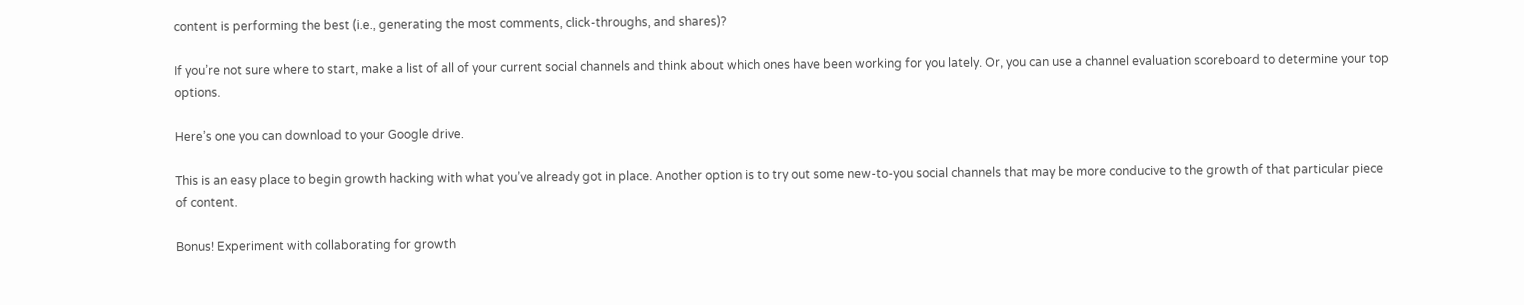content is performing the best (i.e., generating the most comments, click-throughs, and shares)?

If you’re not sure where to start, make a list of all of your current social channels and think about which ones have been working for you lately. Or, you can use a channel evaluation scoreboard to determine your top options.

Here’s one you can download to your Google drive.

This is an easy place to begin growth hacking with what you’ve already got in place. Another option is to try out some new-to-you social channels that may be more conducive to the growth of that particular piece of content.

Bonus! Experiment with collaborating for growth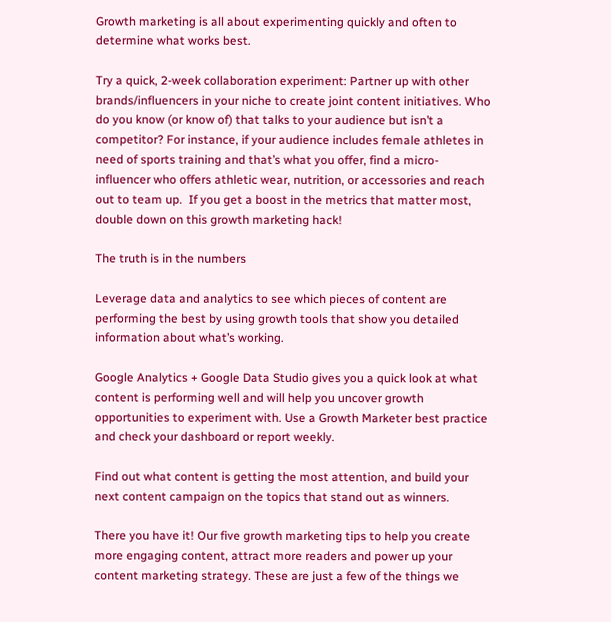Growth marketing is all about experimenting quickly and often to determine what works best.

Try a quick, 2-week collaboration experiment: Partner up with other brands/influencers in your niche to create joint content initiatives. Who do you know (or know of) that talks to your audience but isn’t a competitor? For instance, if your audience includes female athletes in need of sports training and that’s what you offer, find a micro-influencer who offers athletic wear, nutrition, or accessories and reach out to team up.  If you get a boost in the metrics that matter most, double down on this growth marketing hack!

The truth is in the numbers

Leverage data and analytics to see which pieces of content are performing the best by using growth tools that show you detailed information about what’s working.

Google Analytics + Google Data Studio gives you a quick look at what content is performing well and will help you uncover growth opportunities to experiment with. Use a Growth Marketer best practice and check your dashboard or report weekly.

Find out what content is getting the most attention, and build your next content campaign on the topics that stand out as winners.

There you have it! Our five growth marketing tips to help you create more engaging content, attract more readers and power up your content marketing strategy. These are just a few of the things we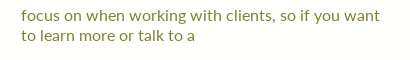focus on when working with clients, so if you want to learn more or talk to a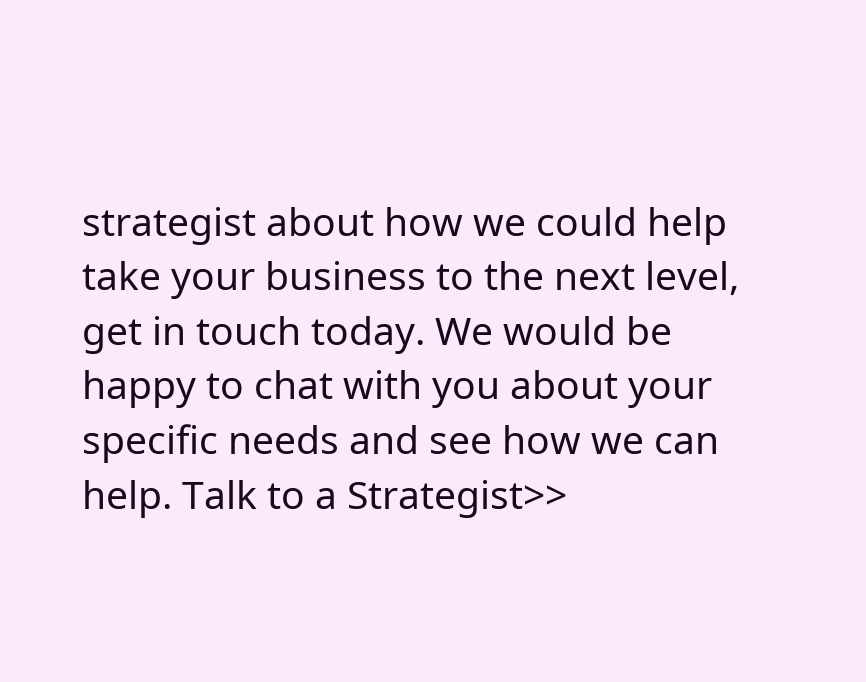strategist about how we could help take your business to the next level, get in touch today. We would be happy to chat with you about your specific needs and see how we can help. Talk to a Strategist>>